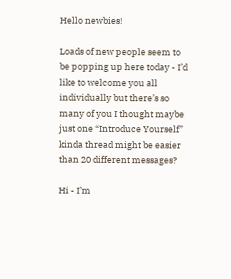Hello newbies!

Loads of new people seem to be popping up here today - I’d like to welcome you all individually but there’s so many of you I thought maybe just one “Introduce Yourself” kinda thread might be easier than 20 different messages?

Hi - I’m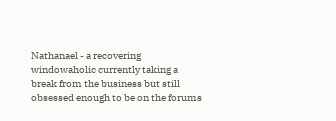Nathanael - a recovering windowaholic currently taking a break from the business but still obsessed enough to be on the forums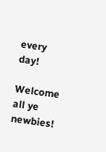every day!

Welcome all ye newbies!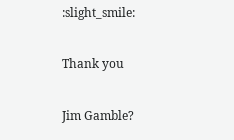:slight_smile:

Thank you

Jim Gamble?